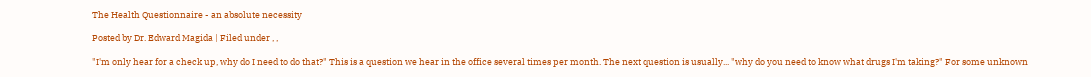The Health Questionnaire - an absolute necessity

Posted by Dr. Edward Magida | Filed under , ,

"I'm only hear for a check up, why do I need to do that?" This is a question we hear in the office several times per month. The next question is usually... "why do you need to know what drugs I'm taking?" For some unknown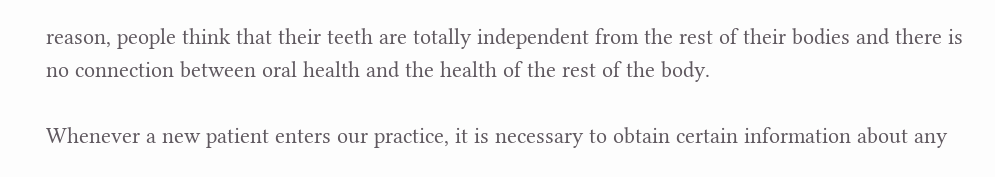reason, people think that their teeth are totally independent from the rest of their bodies and there is no connection between oral health and the health of the rest of the body.

Whenever a new patient enters our practice, it is necessary to obtain certain information about any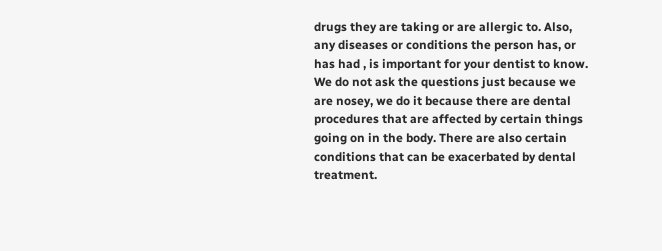drugs they are taking or are allergic to. Also, any diseases or conditions the person has, or has had , is important for your dentist to know. We do not ask the questions just because we are nosey, we do it because there are dental procedures that are affected by certain things going on in the body. There are also certain conditions that can be exacerbated by dental treatment.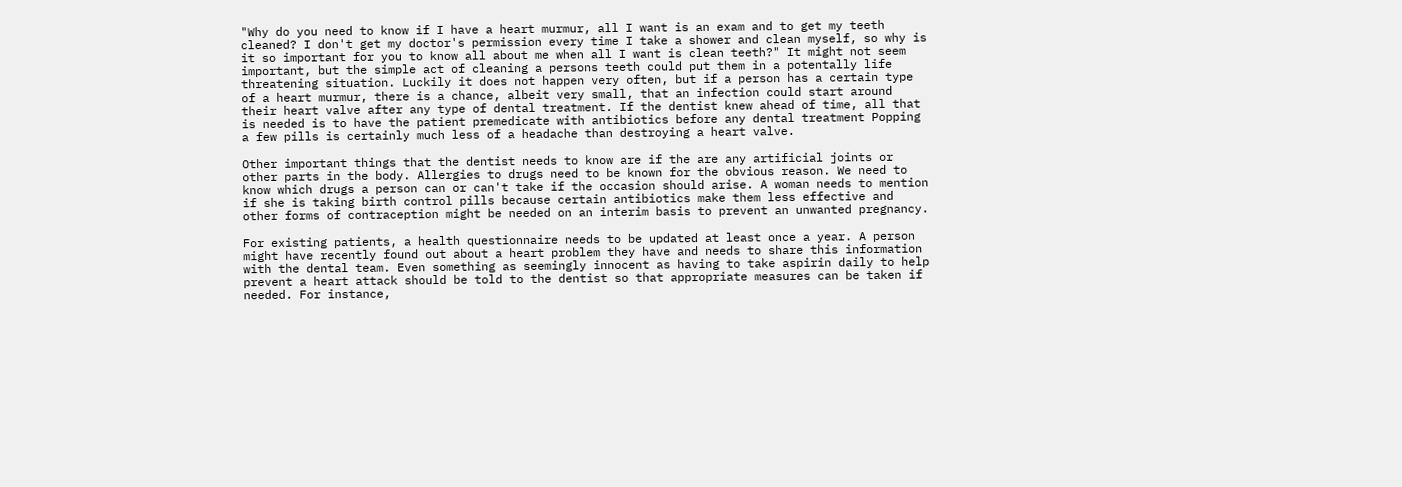"Why do you need to know if I have a heart murmur, all I want is an exam and to get my teeth cleaned? I don't get my doctor's permission every time I take a shower and clean myself, so why is it so important for you to know all about me when all I want is clean teeth?" It might not seem important, but the simple act of cleaning a persons teeth could put them in a potentally life threatening situation. Luckily it does not happen very often, but if a person has a certain type of a heart murmur, there is a chance, albeit very small, that an infection could start around their heart valve after any type of dental treatment. If the dentist knew ahead of time, all that is needed is to have the patient premedicate with antibiotics before any dental treatment Popping a few pills is certainly much less of a headache than destroying a heart valve.

Other important things that the dentist needs to know are if the are any artificial joints or other parts in the body. Allergies to drugs need to be known for the obvious reason. We need to know which drugs a person can or can't take if the occasion should arise. A woman needs to mention if she is taking birth control pills because certain antibiotics make them less effective and other forms of contraception might be needed on an interim basis to prevent an unwanted pregnancy.

For existing patients, a health questionnaire needs to be updated at least once a year. A person might have recently found out about a heart problem they have and needs to share this information with the dental team. Even something as seemingly innocent as having to take aspirin daily to help prevent a heart attack should be told to the dentist so that appropriate measures can be taken if needed. For instance,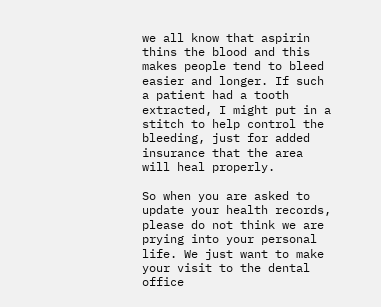we all know that aspirin thins the blood and this makes people tend to bleed easier and longer. If such a patient had a tooth extracted, I might put in a stitch to help control the bleeding, just for added insurance that the area will heal properly.

So when you are asked to update your health records, please do not think we are prying into your personal life. We just want to make your visit to the dental office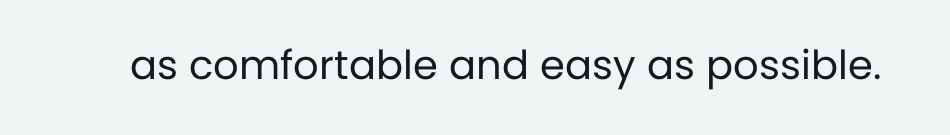as comfortable and easy as possible.